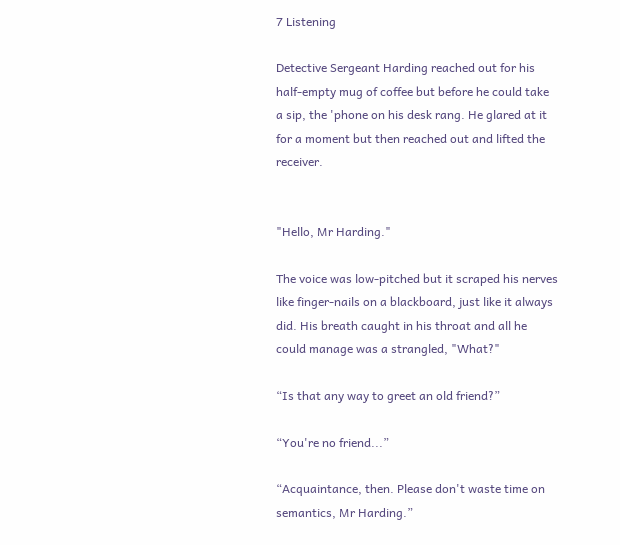7 Listening

Detective Sergeant Harding reached out for his half-empty mug of coffee but before he could take a sip, the 'phone on his desk rang. He glared at it for a moment but then reached out and lifted the receiver.


"Hello, Mr Harding."

The voice was low-pitched but it scraped his nerves like finger-nails on a blackboard, just like it always did. His breath caught in his throat and all he could manage was a strangled, "What?"

“Is that any way to greet an old friend?”

“You're no friend...”

“Acquaintance, then. Please don't waste time on semantics, Mr Harding.”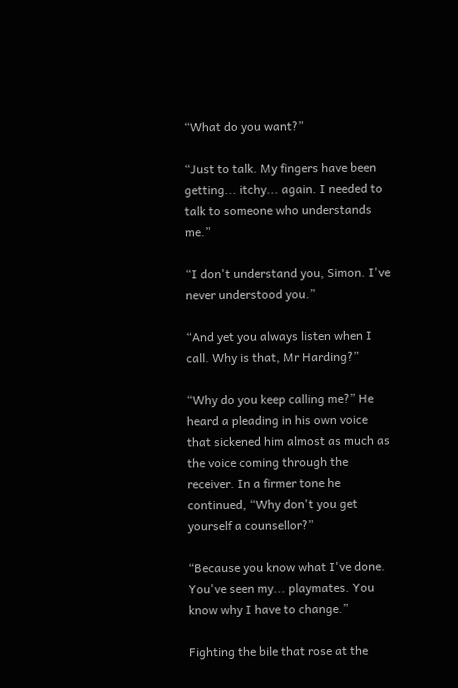“What do you want?”

“Just to talk. My fingers have been getting... itchy... again. I needed to talk to someone who understands me.”

“I don't understand you, Simon. I've never understood you.”

“And yet you always listen when I call. Why is that, Mr Harding?”

“Why do you keep calling me?” He heard a pleading in his own voice that sickened him almost as much as the voice coming through the receiver. In a firmer tone he continued, “Why don't you get yourself a counsellor?”

“Because you know what I've done. You've seen my... playmates. You know why I have to change.”

Fighting the bile that rose at the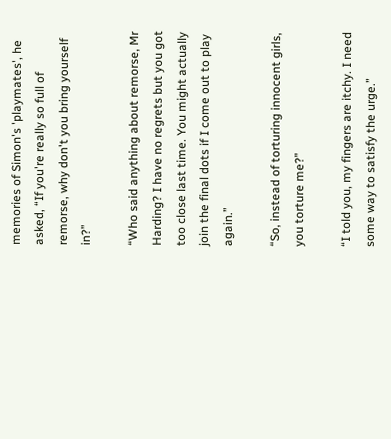memories of Simon's 'playmates', he asked, “If you're really so full of remorse, why don't you bring yourself in?”

“Who said anything about remorse, Mr Harding? I have no regrets but you got too close last time. You might actually join the final dots if I come out to play again.”

“So, instead of torturing innocent girls, you torture me?”

“I told you, my fingers are itchy. I need some way to satisfy the urge.”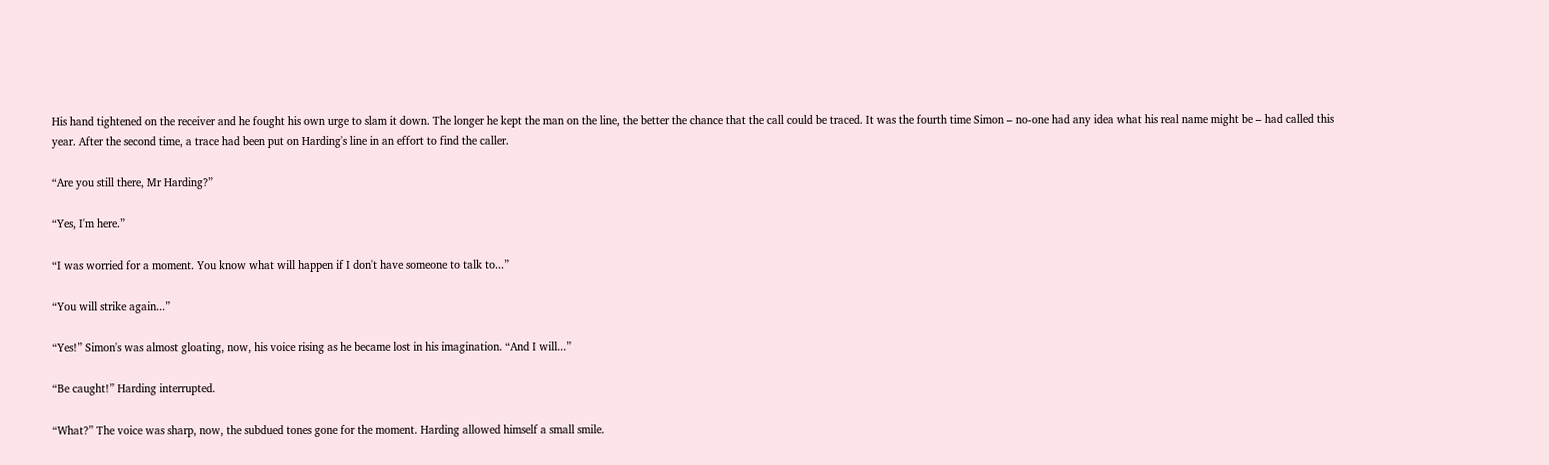His hand tightened on the receiver and he fought his own urge to slam it down. The longer he kept the man on the line, the better the chance that the call could be traced. It was the fourth time Simon – no-one had any idea what his real name might be – had called this year. After the second time, a trace had been put on Harding's line in an effort to find the caller.

“Are you still there, Mr Harding?”

“Yes, I'm here.”

“I was worried for a moment. You know what will happen if I don't have someone to talk to...”

“You will strike again...”

“Yes!” Simon's was almost gloating, now, his voice rising as he became lost in his imagination. “And I will...”

“Be caught!” Harding interrupted.

“What?” The voice was sharp, now, the subdued tones gone for the moment. Harding allowed himself a small smile.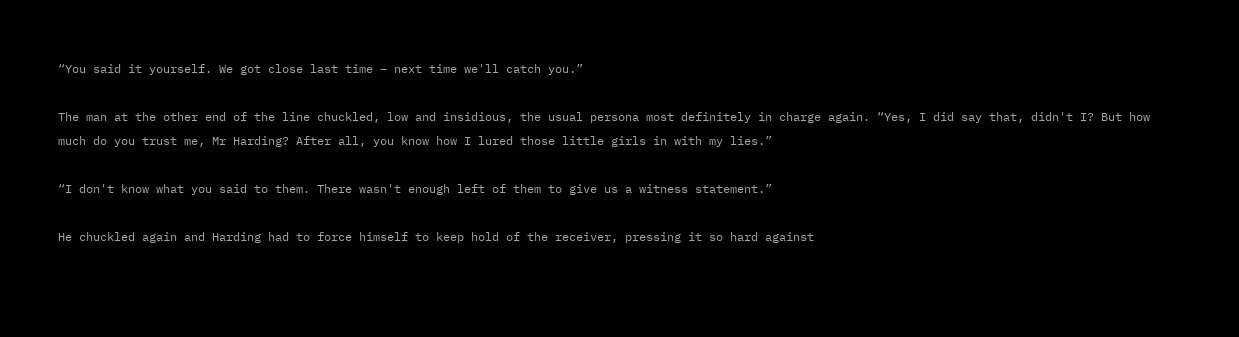“You said it yourself. We got close last time – next time we'll catch you.”

The man at the other end of the line chuckled, low and insidious, the usual persona most definitely in charge again. “Yes, I did say that, didn't I? But how much do you trust me, Mr Harding? After all, you know how I lured those little girls in with my lies.”

“I don't know what you said to them. There wasn't enough left of them to give us a witness statement.”

He chuckled again and Harding had to force himself to keep hold of the receiver, pressing it so hard against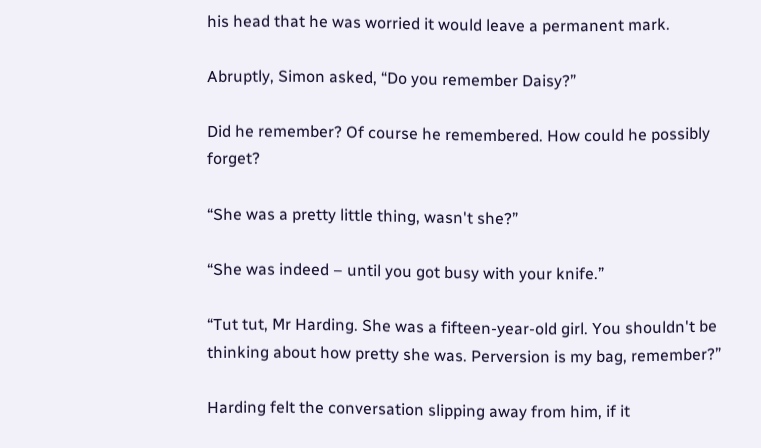his head that he was worried it would leave a permanent mark.

Abruptly, Simon asked, “Do you remember Daisy?”

Did he remember? Of course he remembered. How could he possibly forget?

“She was a pretty little thing, wasn't she?”

“She was indeed – until you got busy with your knife.”

“Tut tut, Mr Harding. She was a fifteen-year-old girl. You shouldn't be thinking about how pretty she was. Perversion is my bag, remember?”

Harding felt the conversation slipping away from him, if it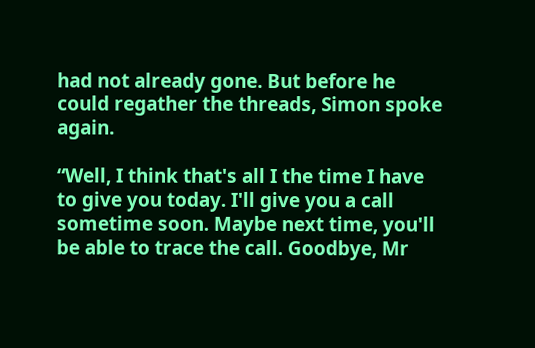had not already gone. But before he could regather the threads, Simon spoke again.

“Well, I think that's all I the time I have to give you today. I'll give you a call sometime soon. Maybe next time, you'll be able to trace the call. Goodbye, Mr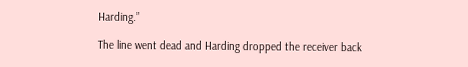Harding.”

The line went dead and Harding dropped the receiver back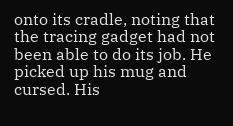onto its cradle, noting that the tracing gadget had not been able to do its job. He picked up his mug and cursed. His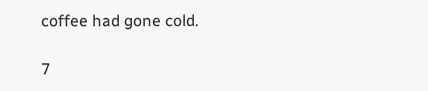coffee had gone cold.

7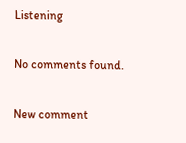Listening

No comments found.

New comment